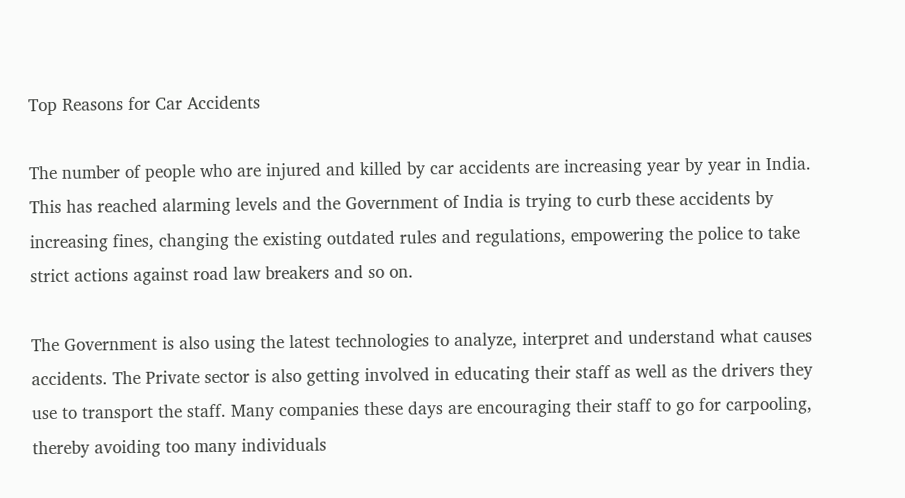Top Reasons for Car Accidents

The number of people who are injured and killed by car accidents are increasing year by year in India. This has reached alarming levels and the Government of India is trying to curb these accidents by increasing fines, changing the existing outdated rules and regulations, empowering the police to take strict actions against road law breakers and so on.

The Government is also using the latest technologies to analyze, interpret and understand what causes accidents. The Private sector is also getting involved in educating their staff as well as the drivers they use to transport the staff. Many companies these days are encouraging their staff to go for carpooling, thereby avoiding too many individuals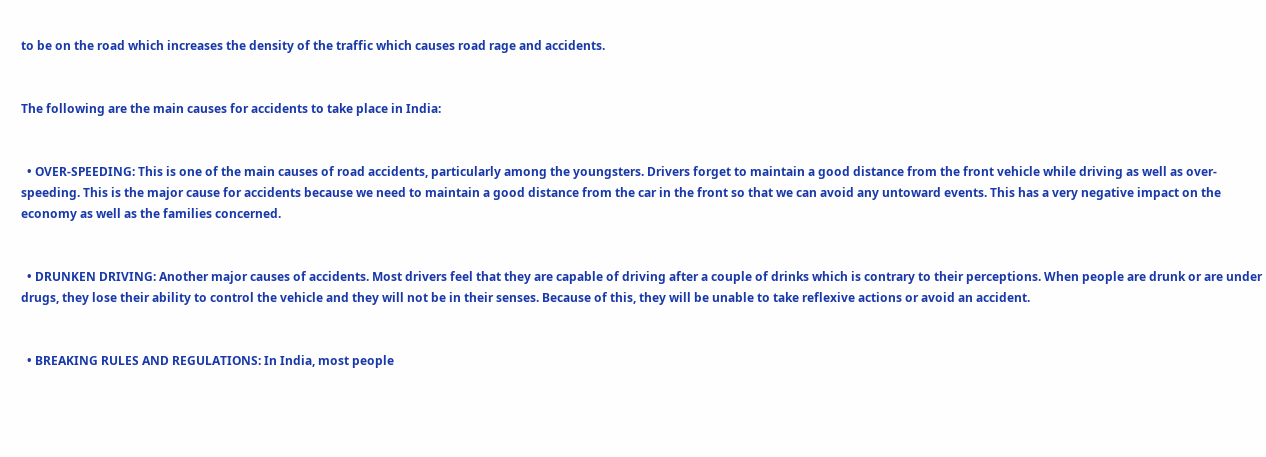to be on the road which increases the density of the traffic which causes road rage and accidents.


The following are the main causes for accidents to take place in India:


  • OVER-SPEEDING: This is one of the main causes of road accidents, particularly among the youngsters. Drivers forget to maintain a good distance from the front vehicle while driving as well as over-speeding. This is the major cause for accidents because we need to maintain a good distance from the car in the front so that we can avoid any untoward events. This has a very negative impact on the economy as well as the families concerned.


  • DRUNKEN DRIVING: Another major causes of accidents. Most drivers feel that they are capable of driving after a couple of drinks which is contrary to their perceptions. When people are drunk or are under drugs, they lose their ability to control the vehicle and they will not be in their senses. Because of this, they will be unable to take reflexive actions or avoid an accident.


  • BREAKING RULES AND REGULATIONS: In India, most people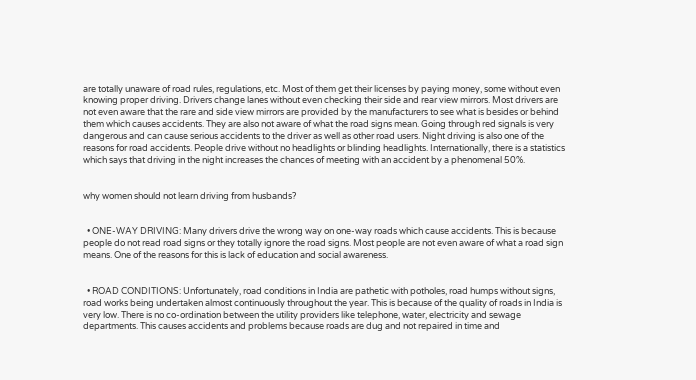are totally unaware of road rules, regulations, etc. Most of them get their licenses by paying money, some without even knowing proper driving. Drivers change lanes without even checking their side and rear view mirrors. Most drivers are not even aware that the rare and side view mirrors are provided by the manufacturers to see what is besides or behind them which causes accidents. They are also not aware of what the road signs mean. Going through red signals is very dangerous and can cause serious accidents to the driver as well as other road users. Night driving is also one of the reasons for road accidents. People drive without no headlights or blinding headlights. Internationally, there is a statistics which says that driving in the night increases the chances of meeting with an accident by a phenomenal 50%.


why women should not learn driving from husbands?


  • ONE-WAY DRIVING: Many drivers drive the wrong way on one-way roads which cause accidents. This is because people do not read road signs or they totally ignore the road signs. Most people are not even aware of what a road sign means. One of the reasons for this is lack of education and social awareness.


  • ROAD CONDITIONS: Unfortunately, road conditions in India are pathetic with potholes, road humps without signs, road works being undertaken almost continuously throughout the year. This is because of the quality of roads in India is very low. There is no co-ordination between the utility providers like telephone, water, electricity and sewage departments. This causes accidents and problems because roads are dug and not repaired in time and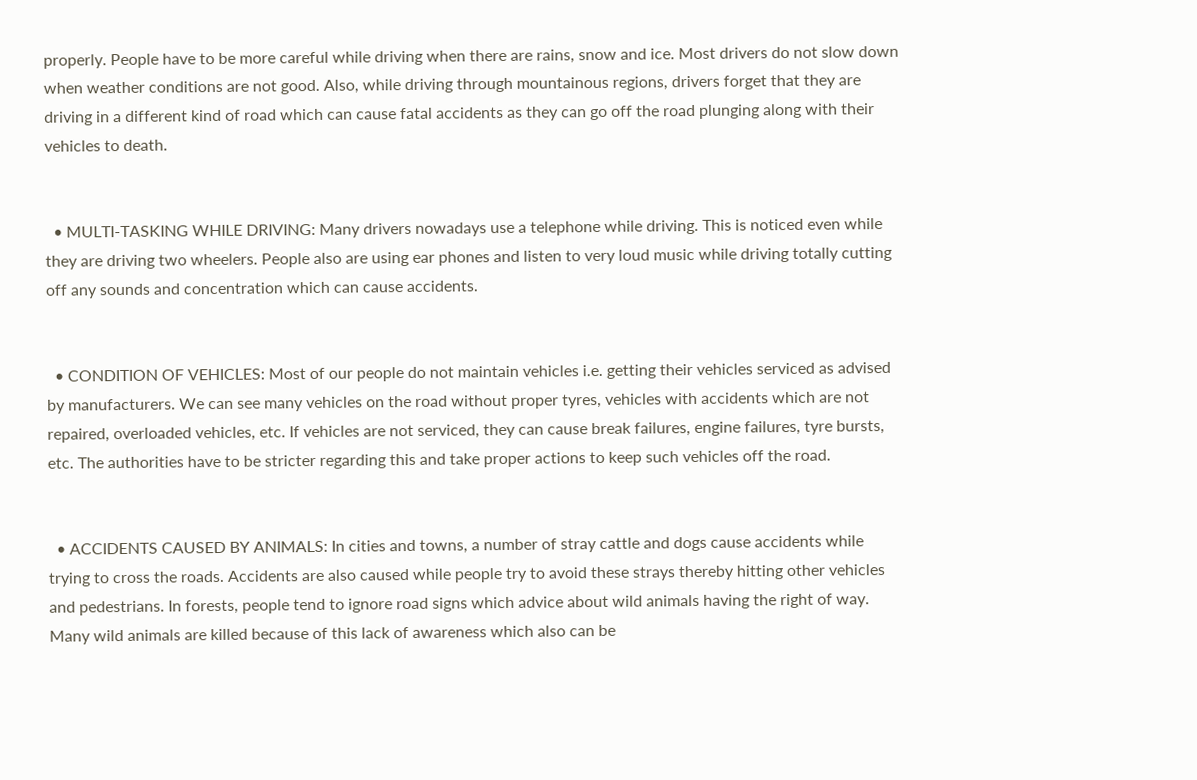properly. People have to be more careful while driving when there are rains, snow and ice. Most drivers do not slow down when weather conditions are not good. Also, while driving through mountainous regions, drivers forget that they are driving in a different kind of road which can cause fatal accidents as they can go off the road plunging along with their vehicles to death.


  • MULTI-TASKING WHILE DRIVING: Many drivers nowadays use a telephone while driving. This is noticed even while they are driving two wheelers. People also are using ear phones and listen to very loud music while driving totally cutting off any sounds and concentration which can cause accidents.


  • CONDITION OF VEHICLES: Most of our people do not maintain vehicles i.e. getting their vehicles serviced as advised by manufacturers. We can see many vehicles on the road without proper tyres, vehicles with accidents which are not repaired, overloaded vehicles, etc. If vehicles are not serviced, they can cause break failures, engine failures, tyre bursts, etc. The authorities have to be stricter regarding this and take proper actions to keep such vehicles off the road.


  • ACCIDENTS CAUSED BY ANIMALS: In cities and towns, a number of stray cattle and dogs cause accidents while trying to cross the roads. Accidents are also caused while people try to avoid these strays thereby hitting other vehicles and pedestrians. In forests, people tend to ignore road signs which advice about wild animals having the right of way. Many wild animals are killed because of this lack of awareness which also can be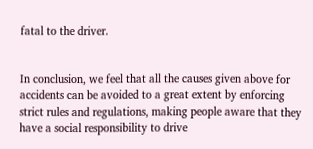fatal to the driver.


In conclusion, we feel that all the causes given above for accidents can be avoided to a great extent by enforcing strict rules and regulations, making people aware that they have a social responsibility to drive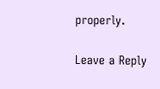properly.

Leave a Reply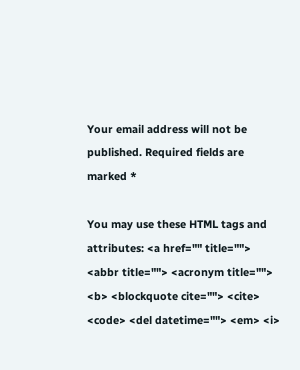Your email address will not be published. Required fields are marked *

You may use these HTML tags and attributes: <a href="" title=""> <abbr title=""> <acronym title=""> <b> <blockquote cite=""> <cite> <code> <del datetime=""> <em> <i>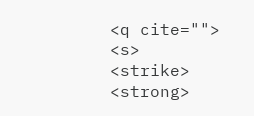<q cite=""> <s> <strike> <strong>